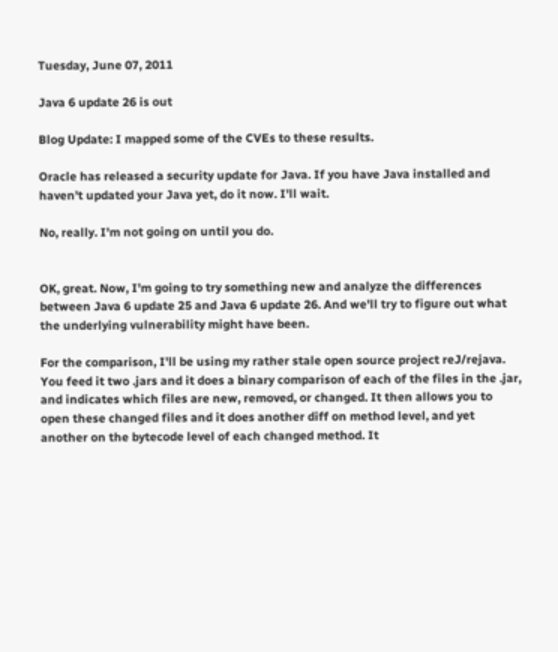Tuesday, June 07, 2011

Java 6 update 26 is out

Blog Update: I mapped some of the CVEs to these results.

Oracle has released a security update for Java. If you have Java installed and haven't updated your Java yet, do it now. I'll wait.

No, really. I'm not going on until you do.


OK, great. Now, I'm going to try something new and analyze the differences between Java 6 update 25 and Java 6 update 26. And we'll try to figure out what the underlying vulnerability might have been.

For the comparison, I'll be using my rather stale open source project reJ/rejava. You feed it two .jars and it does a binary comparison of each of the files in the .jar, and indicates which files are new, removed, or changed. It then allows you to open these changed files and it does another diff on method level, and yet another on the bytecode level of each changed method. It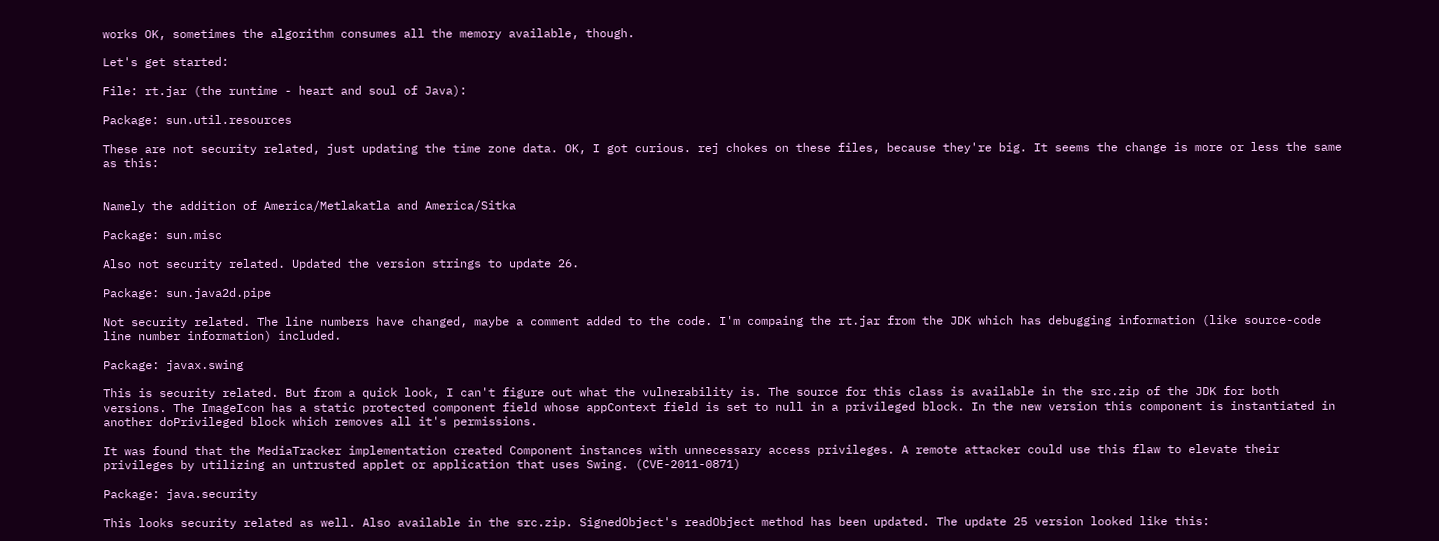works OK, sometimes the algorithm consumes all the memory available, though.

Let's get started:

File: rt.jar (the runtime - heart and soul of Java):

Package: sun.util.resources

These are not security related, just updating the time zone data. OK, I got curious. rej chokes on these files, because they're big. It seems the change is more or less the same as this:


Namely the addition of America/Metlakatla and America/Sitka

Package: sun.misc

Also not security related. Updated the version strings to update 26.

Package: sun.java2d.pipe

Not security related. The line numbers have changed, maybe a comment added to the code. I'm compaing the rt.jar from the JDK which has debugging information (like source-code line number information) included.

Package: javax.swing

This is security related. But from a quick look, I can't figure out what the vulnerability is. The source for this class is available in the src.zip of the JDK for both versions. The ImageIcon has a static protected component field whose appContext field is set to null in a privileged block. In the new version this component is instantiated in another doPrivileged block which removes all it's permissions.

It was found that the MediaTracker implementation created Component instances with unnecessary access privileges. A remote attacker could use this flaw to elevate their privileges by utilizing an untrusted applet or application that uses Swing. (CVE-2011-0871)

Package: java.security

This looks security related as well. Also available in the src.zip. SignedObject's readObject method has been updated. The update 25 version looked like this: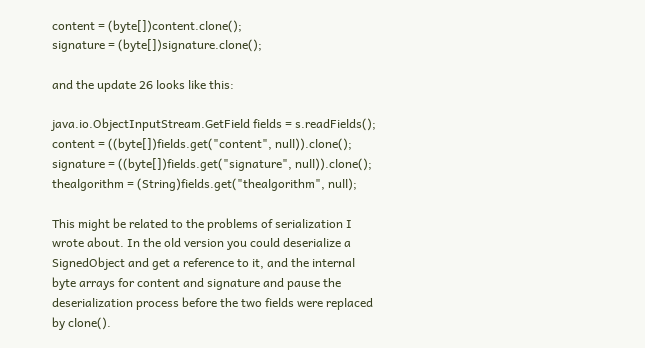content = (byte[])content.clone();
signature = (byte[])signature.clone();

and the update 26 looks like this:

java.io.ObjectInputStream.GetField fields = s.readFields();
content = ((byte[])fields.get("content", null)).clone();
signature = ((byte[])fields.get("signature", null)).clone();
thealgorithm = (String)fields.get("thealgorithm", null);

This might be related to the problems of serialization I wrote about. In the old version you could deserialize a SignedObject and get a reference to it, and the internal byte arrays for content and signature and pause the deserialization process before the two fields were replaced by clone().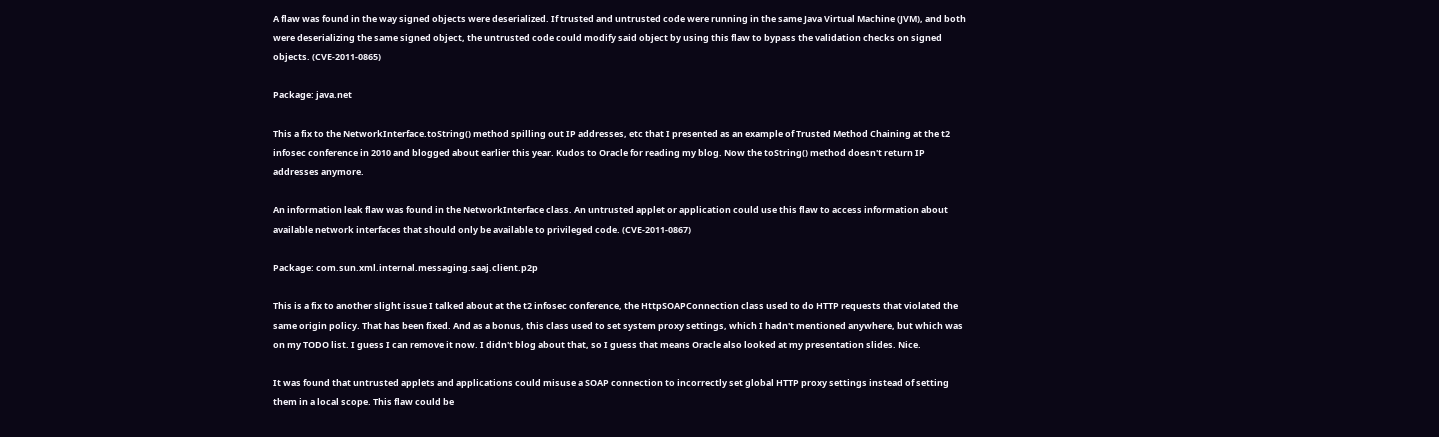A flaw was found in the way signed objects were deserialized. If trusted and untrusted code were running in the same Java Virtual Machine (JVM), and both were deserializing the same signed object, the untrusted code could modify said object by using this flaw to bypass the validation checks on signed objects. (CVE-2011-0865)

Package: java.net

This a fix to the NetworkInterface.toString() method spilling out IP addresses, etc that I presented as an example of Trusted Method Chaining at the t2 infosec conference in 2010 and blogged about earlier this year. Kudos to Oracle for reading my blog. Now the toString() method doesn't return IP addresses anymore.

An information leak flaw was found in the NetworkInterface class. An untrusted applet or application could use this flaw to access information about available network interfaces that should only be available to privileged code. (CVE-2011-0867)

Package: com.sun.xml.internal.messaging.saaj.client.p2p

This is a fix to another slight issue I talked about at the t2 infosec conference, the HttpSOAPConnection class used to do HTTP requests that violated the same origin policy. That has been fixed. And as a bonus, this class used to set system proxy settings, which I hadn't mentioned anywhere, but which was on my TODO list. I guess I can remove it now. I didn't blog about that, so I guess that means Oracle also looked at my presentation slides. Nice.

It was found that untrusted applets and applications could misuse a SOAP connection to incorrectly set global HTTP proxy settings instead of setting them in a local scope. This flaw could be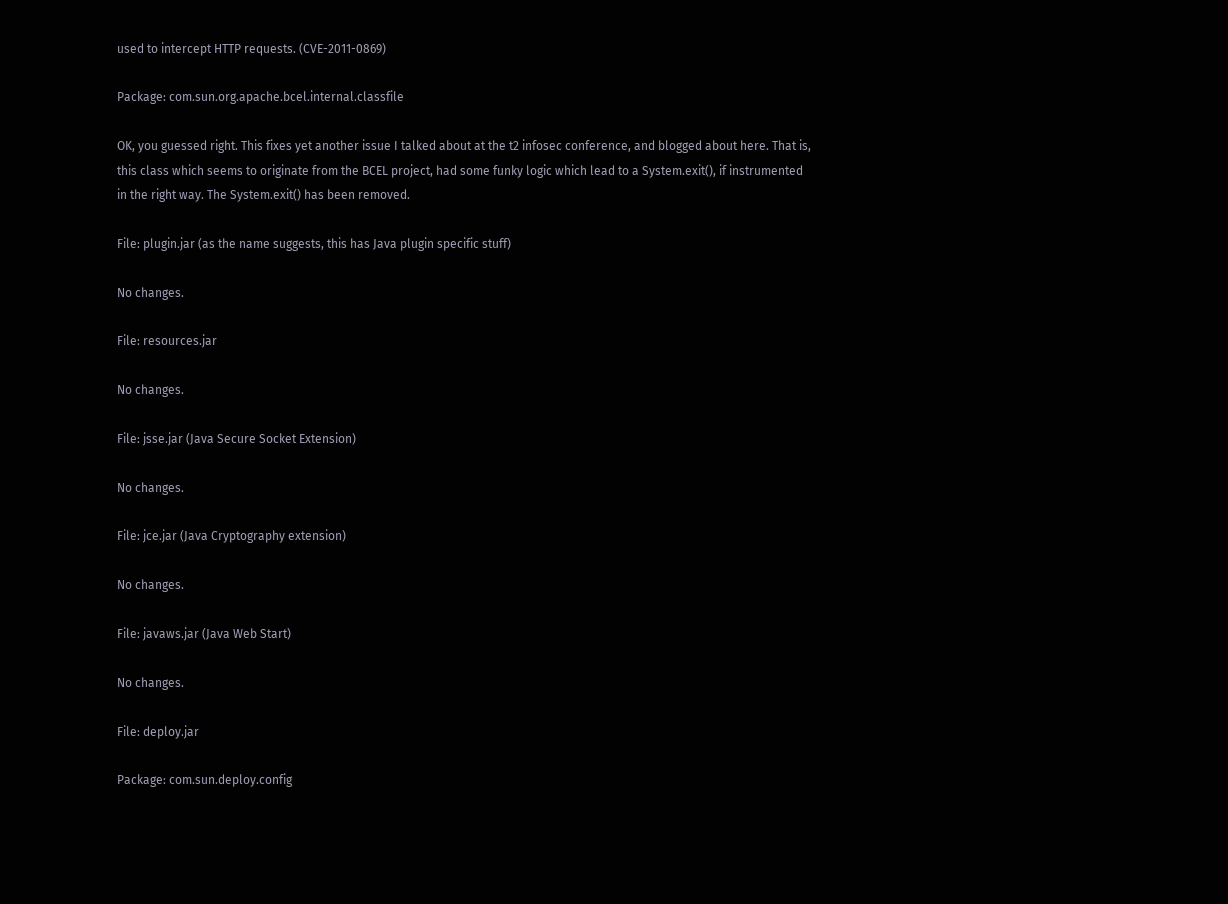used to intercept HTTP requests. (CVE-2011-0869)

Package: com.sun.org.apache.bcel.internal.classfile

OK, you guessed right. This fixes yet another issue I talked about at the t2 infosec conference, and blogged about here. That is, this class which seems to originate from the BCEL project, had some funky logic which lead to a System.exit(), if instrumented in the right way. The System.exit() has been removed.

File: plugin.jar (as the name suggests, this has Java plugin specific stuff)

No changes.

File: resources.jar

No changes.

File: jsse.jar (Java Secure Socket Extension)

No changes.

File: jce.jar (Java Cryptography extension)

No changes.

File: javaws.jar (Java Web Start)

No changes.

File: deploy.jar

Package: com.sun.deploy.config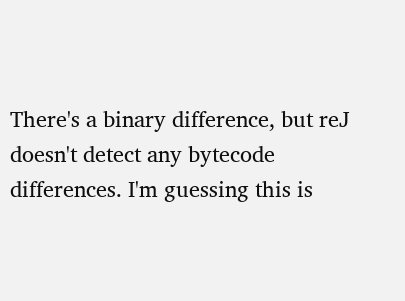There's a binary difference, but reJ doesn't detect any bytecode differences. I'm guessing this is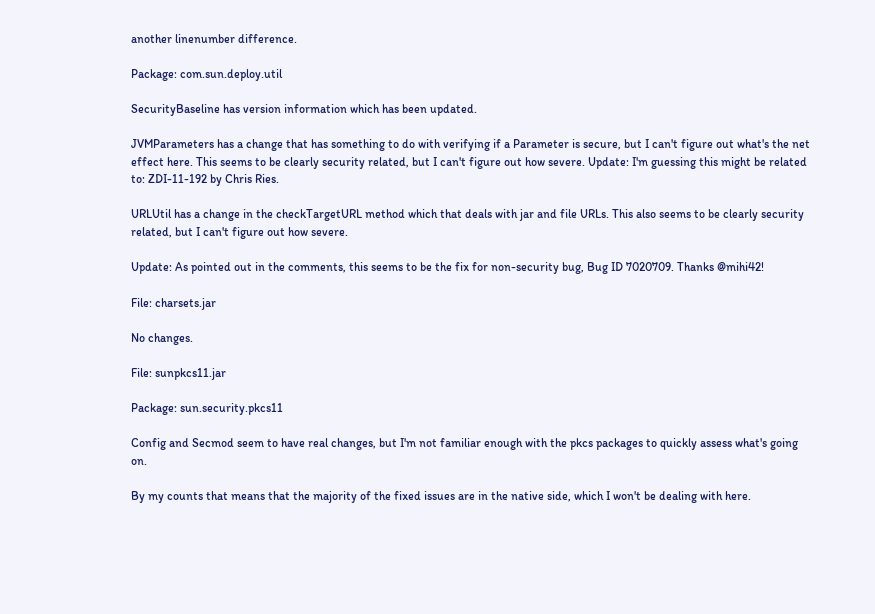another linenumber difference.

Package: com.sun.deploy.util

SecurityBaseline has version information which has been updated.

JVMParameters has a change that has something to do with verifying if a Parameter is secure, but I can't figure out what's the net effect here. This seems to be clearly security related, but I can't figure out how severe. Update: I'm guessing this might be related to: ZDI-11-192 by Chris Ries.

URLUtil has a change in the checkTargetURL method which that deals with jar and file URLs. This also seems to be clearly security related, but I can't figure out how severe.

Update: As pointed out in the comments, this seems to be the fix for non-security bug, Bug ID 7020709. Thanks @mihi42!

File: charsets.jar

No changes.

File: sunpkcs11.jar

Package: sun.security.pkcs11

Config and Secmod seem to have real changes, but I'm not familiar enough with the pkcs packages to quickly assess what's going on.

By my counts that means that the majority of the fixed issues are in the native side, which I won't be dealing with here.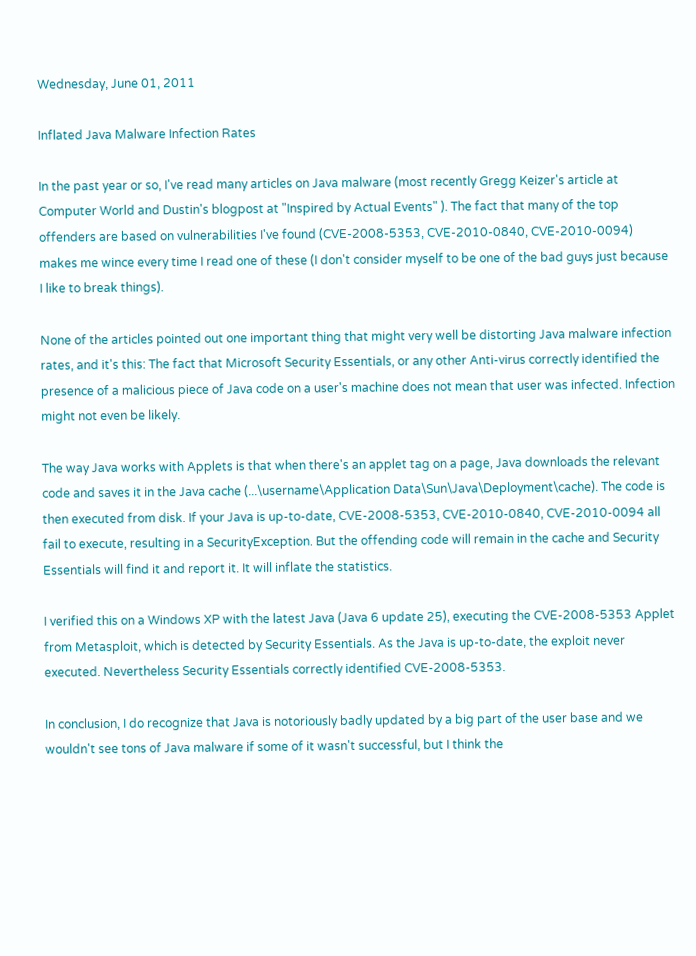Wednesday, June 01, 2011

Inflated Java Malware Infection Rates

In the past year or so, I've read many articles on Java malware (most recently Gregg Keizer's article at Computer World and Dustin's blogpost at "Inspired by Actual Events" ). The fact that many of the top offenders are based on vulnerabilities I've found (CVE-2008-5353, CVE-2010-0840, CVE-2010-0094) makes me wince every time I read one of these (I don't consider myself to be one of the bad guys just because I like to break things).

None of the articles pointed out one important thing that might very well be distorting Java malware infection rates, and it's this: The fact that Microsoft Security Essentials, or any other Anti-virus correctly identified the presence of a malicious piece of Java code on a user's machine does not mean that user was infected. Infection might not even be likely.

The way Java works with Applets is that when there's an applet tag on a page, Java downloads the relevant code and saves it in the Java cache (...\username\Application Data\Sun\Java\Deployment\cache). The code is then executed from disk. If your Java is up-to-date, CVE-2008-5353, CVE-2010-0840, CVE-2010-0094 all fail to execute, resulting in a SecurityException. But the offending code will remain in the cache and Security Essentials will find it and report it. It will inflate the statistics.

I verified this on a Windows XP with the latest Java (Java 6 update 25), executing the CVE-2008-5353 Applet from Metasploit, which is detected by Security Essentials. As the Java is up-to-date, the exploit never executed. Nevertheless Security Essentials correctly identified CVE-2008-5353.

In conclusion, I do recognize that Java is notoriously badly updated by a big part of the user base and we wouldn't see tons of Java malware if some of it wasn't successful, but I think the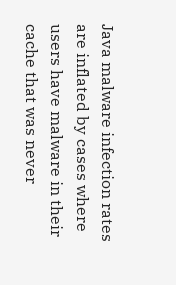Java malware infection rates are inflated by cases where users have malware in their cache that was never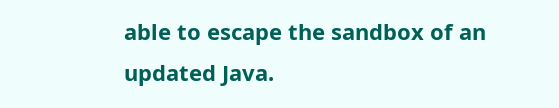able to escape the sandbox of an updated Java.